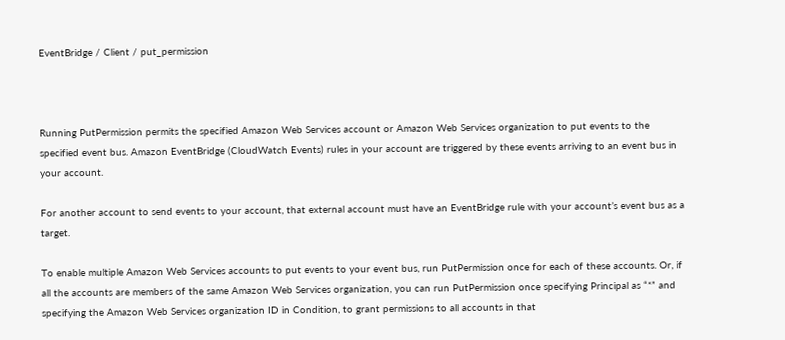EventBridge / Client / put_permission



Running PutPermission permits the specified Amazon Web Services account or Amazon Web Services organization to put events to the specified event bus. Amazon EventBridge (CloudWatch Events) rules in your account are triggered by these events arriving to an event bus in your account.

For another account to send events to your account, that external account must have an EventBridge rule with your account’s event bus as a target.

To enable multiple Amazon Web Services accounts to put events to your event bus, run PutPermission once for each of these accounts. Or, if all the accounts are members of the same Amazon Web Services organization, you can run PutPermission once specifying Principal as “*” and specifying the Amazon Web Services organization ID in Condition, to grant permissions to all accounts in that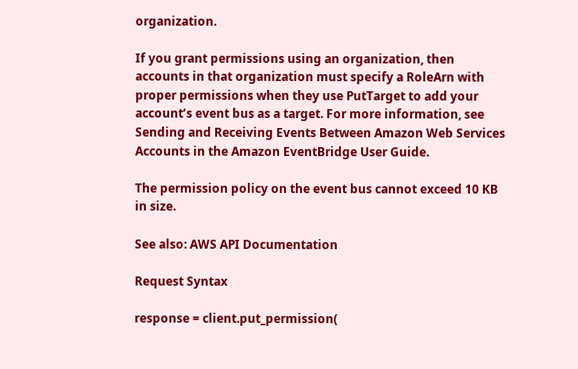organization.

If you grant permissions using an organization, then accounts in that organization must specify a RoleArn with proper permissions when they use PutTarget to add your account’s event bus as a target. For more information, see Sending and Receiving Events Between Amazon Web Services Accounts in the Amazon EventBridge User Guide.

The permission policy on the event bus cannot exceed 10 KB in size.

See also: AWS API Documentation

Request Syntax

response = client.put_permission(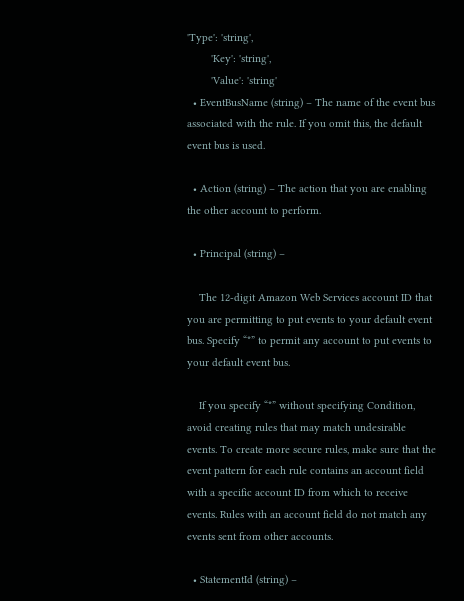'Type': 'string',
        'Key': 'string',
        'Value': 'string'
  • EventBusName (string) – The name of the event bus associated with the rule. If you omit this, the default event bus is used.

  • Action (string) – The action that you are enabling the other account to perform.

  • Principal (string) –

    The 12-digit Amazon Web Services account ID that you are permitting to put events to your default event bus. Specify “*” to permit any account to put events to your default event bus.

    If you specify “*” without specifying Condition, avoid creating rules that may match undesirable events. To create more secure rules, make sure that the event pattern for each rule contains an account field with a specific account ID from which to receive events. Rules with an account field do not match any events sent from other accounts.

  • StatementId (string) –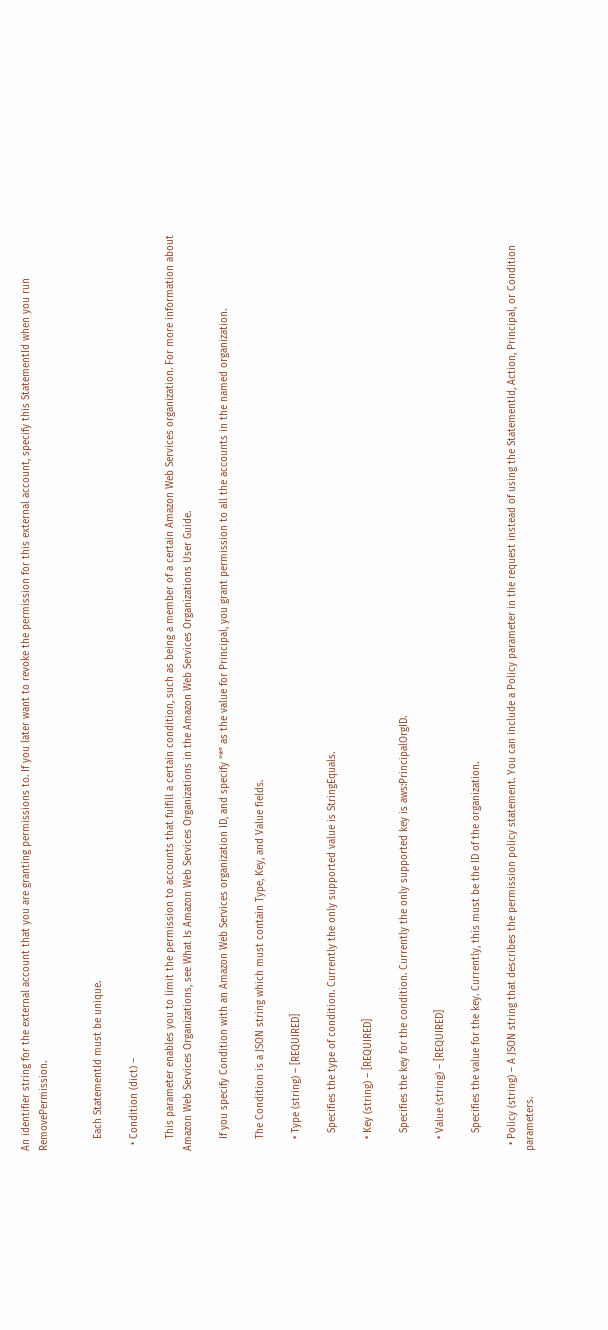An identifier string for the external account that you are granting permissions to. If you later want to revoke the permission for this external account, specify this StatementId when you run RemovePermission.


    Each StatementId must be unique.

  • Condition (dict) –

    This parameter enables you to limit the permission to accounts that fulfill a certain condition, such as being a member of a certain Amazon Web Services organization. For more information about Amazon Web Services Organizations, see What Is Amazon Web Services Organizations in the Amazon Web Services Organizations User Guide.

    If you specify Condition with an Amazon Web Services organization ID, and specify “*” as the value for Principal, you grant permission to all the accounts in the named organization.

    The Condition is a JSON string which must contain Type, Key, and Value fields.

    • Type (string) – [REQUIRED]

      Specifies the type of condition. Currently the only supported value is StringEquals.

    • Key (string) – [REQUIRED]

      Specifies the key for the condition. Currently the only supported key is aws:PrincipalOrgID.

    • Value (string) – [REQUIRED]

      Specifies the value for the key. Currently, this must be the ID of the organization.

  • Policy (string) – A JSON string that describes the permission policy statement. You can include a Policy parameter in the request instead of using the StatementId, Action, Principal, or Condition parameters.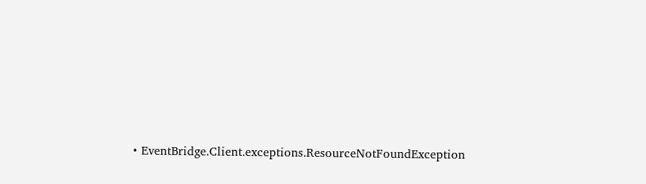• EventBridge.Client.exceptions.ResourceNotFoundException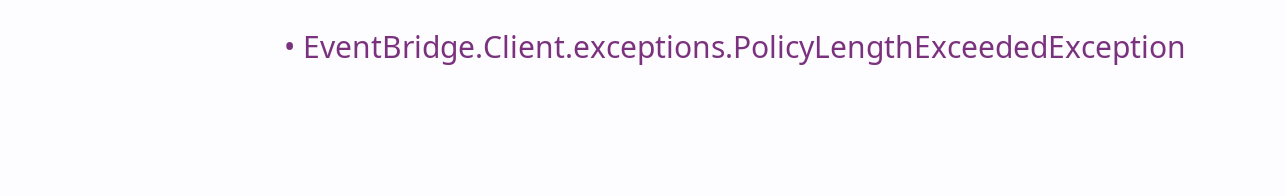• EventBridge.Client.exceptions.PolicyLengthExceededException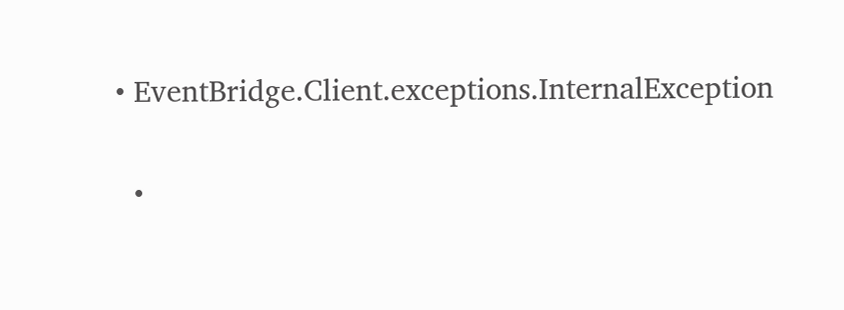• EventBridge.Client.exceptions.InternalException

  •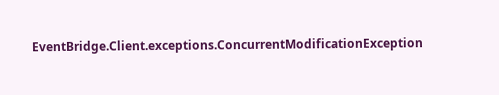EventBridge.Client.exceptions.ConcurrentModificationException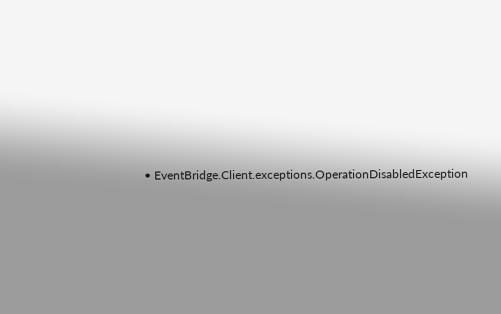• EventBridge.Client.exceptions.OperationDisabledException